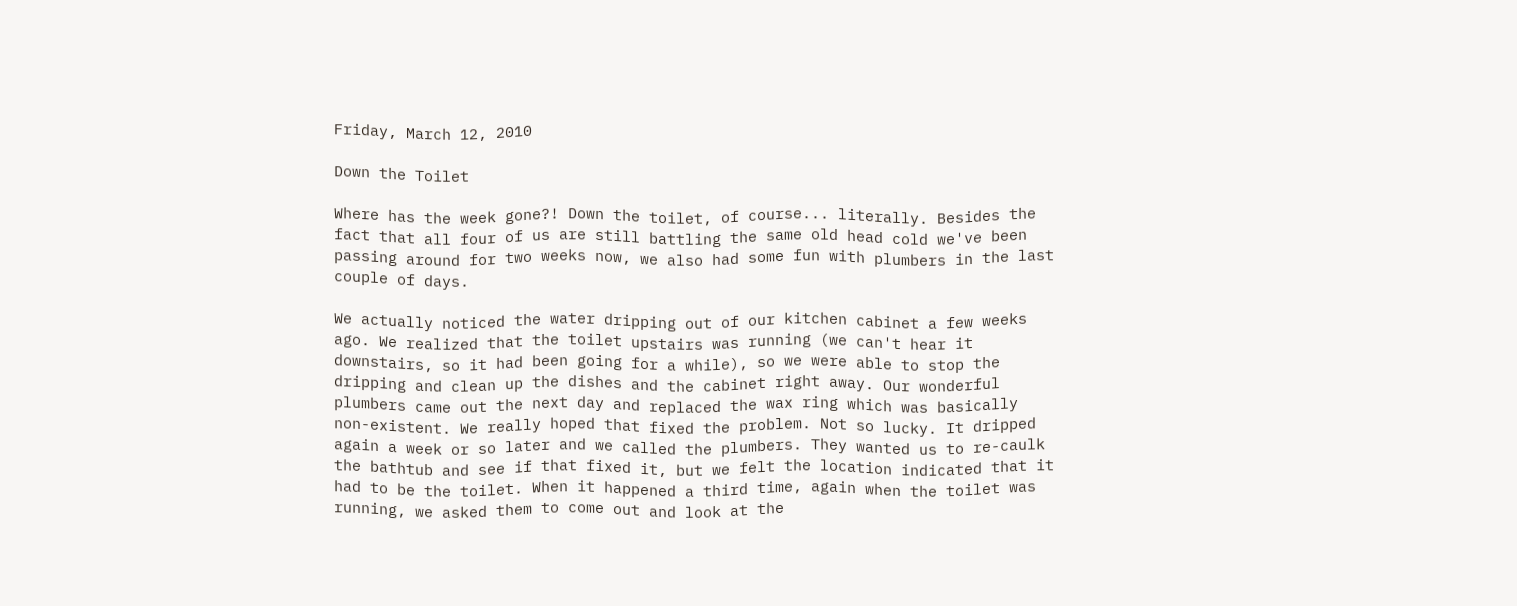Friday, March 12, 2010

Down the Toilet

Where has the week gone?! Down the toilet, of course... literally. Besides the fact that all four of us are still battling the same old head cold we've been passing around for two weeks now, we also had some fun with plumbers in the last couple of days.

We actually noticed the water dripping out of our kitchen cabinet a few weeks ago. We realized that the toilet upstairs was running (we can't hear it downstairs, so it had been going for a while), so we were able to stop the dripping and clean up the dishes and the cabinet right away. Our wonderful plumbers came out the next day and replaced the wax ring which was basically non-existent. We really hoped that fixed the problem. Not so lucky. It dripped again a week or so later and we called the plumbers. They wanted us to re-caulk the bathtub and see if that fixed it, but we felt the location indicated that it had to be the toilet. When it happened a third time, again when the toilet was running, we asked them to come out and look at the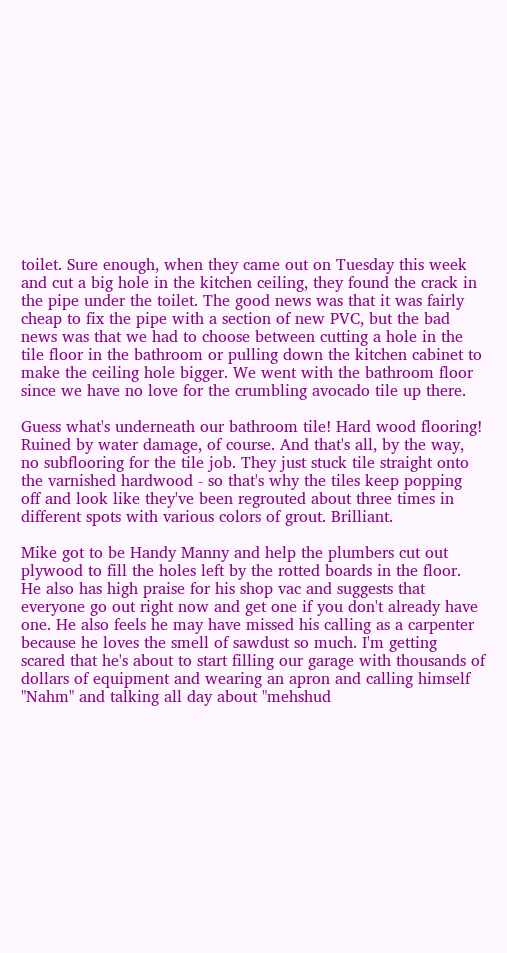toilet. Sure enough, when they came out on Tuesday this week and cut a big hole in the kitchen ceiling, they found the crack in the pipe under the toilet. The good news was that it was fairly cheap to fix the pipe with a section of new PVC, but the bad news was that we had to choose between cutting a hole in the tile floor in the bathroom or pulling down the kitchen cabinet to make the ceiling hole bigger. We went with the bathroom floor since we have no love for the crumbling avocado tile up there.

Guess what's underneath our bathroom tile! Hard wood flooring! Ruined by water damage, of course. And that's all, by the way, no subflooring for the tile job. They just stuck tile straight onto the varnished hardwood - so that's why the tiles keep popping off and look like they've been regrouted about three times in different spots with various colors of grout. Brilliant.

Mike got to be Handy Manny and help the plumbers cut out plywood to fill the holes left by the rotted boards in the floor. He also has high praise for his shop vac and suggests that everyone go out right now and get one if you don't already have one. He also feels he may have missed his calling as a carpenter because he loves the smell of sawdust so much. I'm getting scared that he's about to start filling our garage with thousands of dollars of equipment and wearing an apron and calling himself "Nahm" and talking all day about "mehshud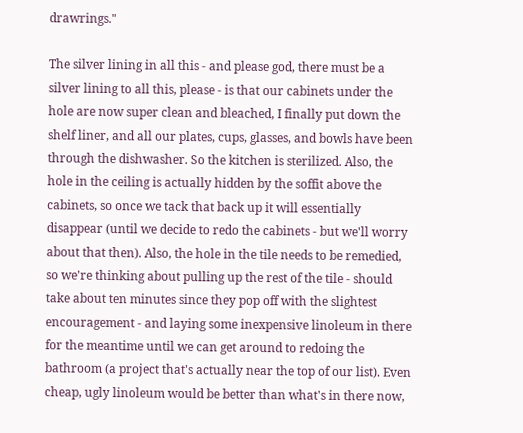drawrings."

The silver lining in all this - and please god, there must be a silver lining to all this, please - is that our cabinets under the hole are now super clean and bleached, I finally put down the shelf liner, and all our plates, cups, glasses, and bowls have been through the dishwasher. So the kitchen is sterilized. Also, the hole in the ceiling is actually hidden by the soffit above the cabinets, so once we tack that back up it will essentially disappear (until we decide to redo the cabinets - but we'll worry about that then). Also, the hole in the tile needs to be remedied, so we're thinking about pulling up the rest of the tile - should take about ten minutes since they pop off with the slightest encouragement - and laying some inexpensive linoleum in there for the meantime until we can get around to redoing the bathroom (a project that's actually near the top of our list). Even cheap, ugly linoleum would be better than what's in there now,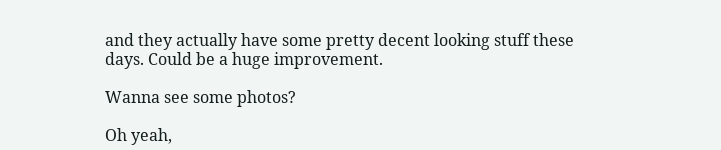and they actually have some pretty decent looking stuff these days. Could be a huge improvement.

Wanna see some photos?

Oh yeah,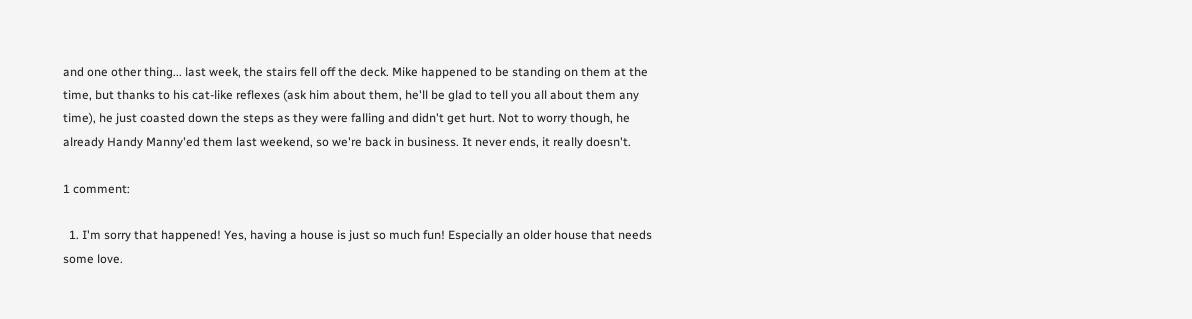and one other thing... last week, the stairs fell off the deck. Mike happened to be standing on them at the time, but thanks to his cat-like reflexes (ask him about them, he'll be glad to tell you all about them any time), he just coasted down the steps as they were falling and didn't get hurt. Not to worry though, he already Handy Manny'ed them last weekend, so we're back in business. It never ends, it really doesn't.

1 comment:

  1. I'm sorry that happened! Yes, having a house is just so much fun! Especially an older house that needs some love.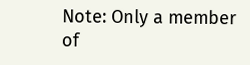Note: Only a member of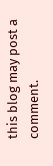this blog may post a comment.